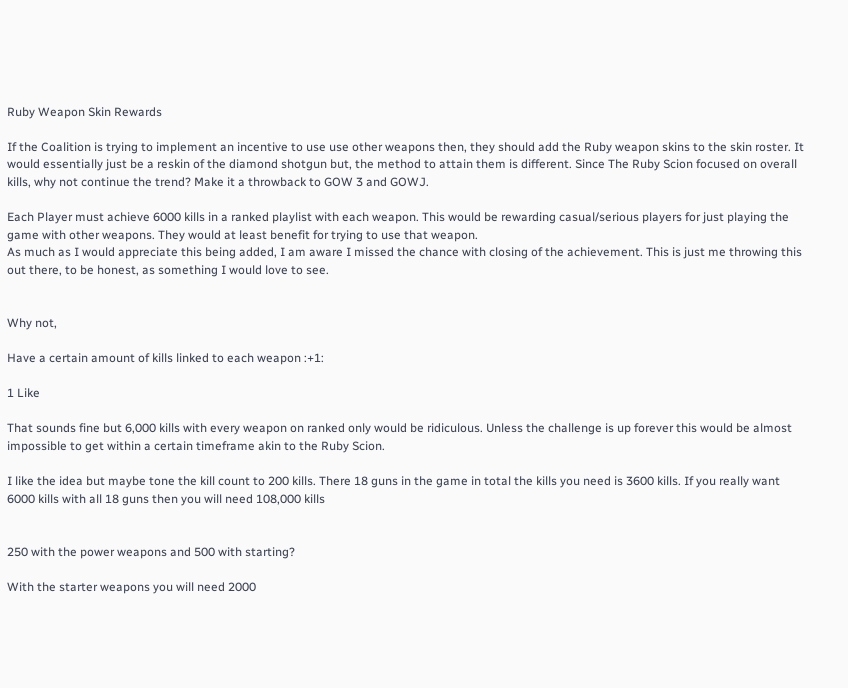Ruby Weapon Skin Rewards

If the Coalition is trying to implement an incentive to use use other weapons then, they should add the Ruby weapon skins to the skin roster. It would essentially just be a reskin of the diamond shotgun but, the method to attain them is different. Since The Ruby Scion focused on overall kills, why not continue the trend? Make it a throwback to GOW 3 and GOWJ.

Each Player must achieve 6000 kills in a ranked playlist with each weapon. This would be rewarding casual/serious players for just playing the game with other weapons. They would at least benefit for trying to use that weapon.
As much as I would appreciate this being added, I am aware I missed the chance with closing of the achievement. This is just me throwing this out there, to be honest, as something I would love to see.


Why not,

Have a certain amount of kills linked to each weapon :+1:

1 Like

That sounds fine but 6,000 kills with every weapon on ranked only would be ridiculous. Unless the challenge is up forever this would be almost impossible to get within a certain timeframe akin to the Ruby Scion.

I like the idea but maybe tone the kill count to 200 kills. There 18 guns in the game in total the kills you need is 3600 kills. If you really want 6000 kills with all 18 guns then you will need 108,000 kills


250 with the power weapons and 500 with starting?

With the starter weapons you will need 2000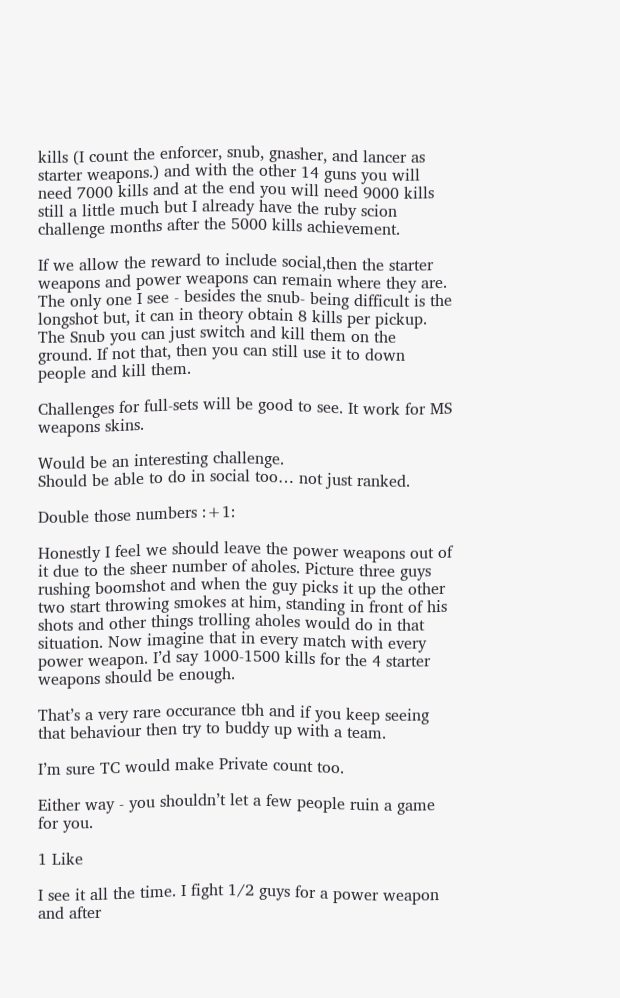kills (I count the enforcer, snub, gnasher, and lancer as starter weapons.) and with the other 14 guns you will need 7000 kills and at the end you will need 9000 kills still a little much but I already have the ruby scion challenge months after the 5000 kills achievement.

If we allow the reward to include social,then the starter weapons and power weapons can remain where they are. The only one I see - besides the snub- being difficult is the longshot but, it can in theory obtain 8 kills per pickup. The Snub you can just switch and kill them on the ground. If not that, then you can still use it to down people and kill them.

Challenges for full-sets will be good to see. It work for MS weapons skins.

Would be an interesting challenge.
Should be able to do in social too… not just ranked.

Double those numbers :+1:

Honestly I feel we should leave the power weapons out of it due to the sheer number of aholes. Picture three guys rushing boomshot and when the guy picks it up the other two start throwing smokes at him, standing in front of his shots and other things trolling aholes would do in that situation. Now imagine that in every match with every power weapon. I’d say 1000-1500 kills for the 4 starter weapons should be enough.

That’s a very rare occurance tbh and if you keep seeing that behaviour then try to buddy up with a team.

I’m sure TC would make Private count too.

Either way - you shouldn’t let a few people ruin a game for you.

1 Like

I see it all the time. I fight 1/2 guys for a power weapon and after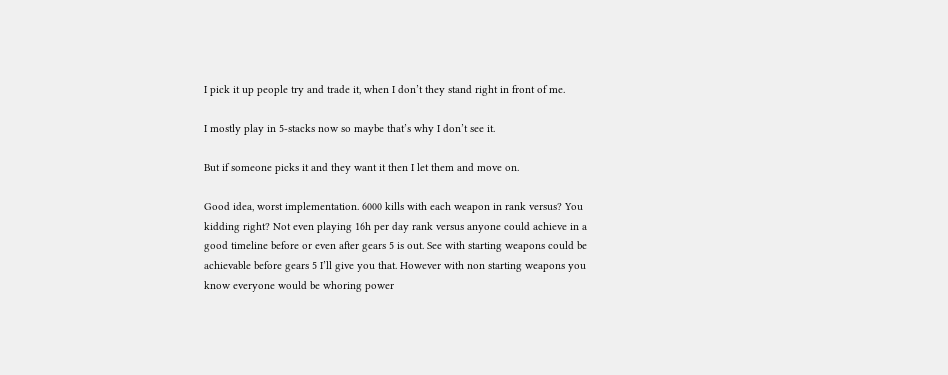I pick it up people try and trade it, when I don’t they stand right in front of me.

I mostly play in 5-stacks now so maybe that’s why I don’t see it.

But if someone picks it and they want it then I let them and move on.

Good idea, worst implementation. 6000 kills with each weapon in rank versus? You kidding right? Not even playing 16h per day rank versus anyone could achieve in a good timeline before or even after gears 5 is out. See with starting weapons could be achievable before gears 5 I’ll give you that. However with non starting weapons you know everyone would be whoring power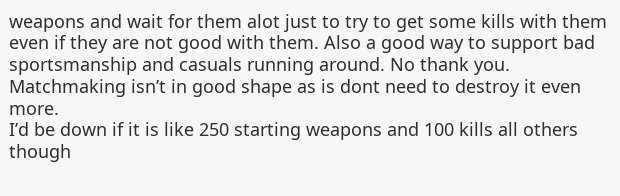weapons and wait for them alot just to try to get some kills with them even if they are not good with them. Also a good way to support bad sportsmanship and casuals running around. No thank you. Matchmaking isn’t in good shape as is dont need to destroy it even more.
I’d be down if it is like 250 starting weapons and 100 kills all others though